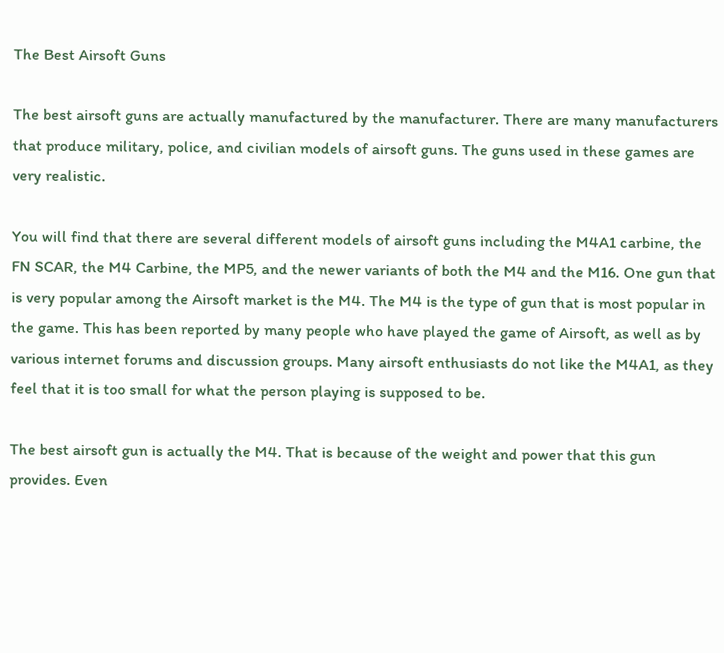The Best Airsoft Guns

The best airsoft guns are actually manufactured by the manufacturer. There are many manufacturers that produce military, police, and civilian models of airsoft guns. The guns used in these games are very realistic.

You will find that there are several different models of airsoft guns including the M4A1 carbine, the FN SCAR, the M4 Carbine, the MP5, and the newer variants of both the M4 and the M16. One gun that is very popular among the Airsoft market is the M4. The M4 is the type of gun that is most popular in the game. This has been reported by many people who have played the game of Airsoft, as well as by various internet forums and discussion groups. Many airsoft enthusiasts do not like the M4A1, as they feel that it is too small for what the person playing is supposed to be.

The best airsoft gun is actually the M4. That is because of the weight and power that this gun provides. Even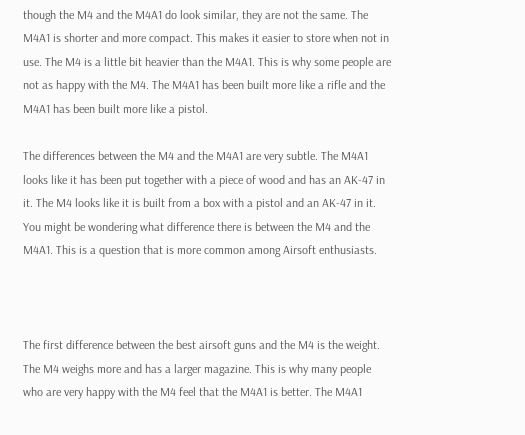though the M4 and the M4A1 do look similar, they are not the same. The M4A1 is shorter and more compact. This makes it easier to store when not in use. The M4 is a little bit heavier than the M4A1. This is why some people are not as happy with the M4. The M4A1 has been built more like a rifle and the M4A1 has been built more like a pistol.

The differences between the M4 and the M4A1 are very subtle. The M4A1 looks like it has been put together with a piece of wood and has an AK-47 in it. The M4 looks like it is built from a box with a pistol and an AK-47 in it. You might be wondering what difference there is between the M4 and the M4A1. This is a question that is more common among Airsoft enthusiasts.



The first difference between the best airsoft guns and the M4 is the weight. The M4 weighs more and has a larger magazine. This is why many people who are very happy with the M4 feel that the M4A1 is better. The M4A1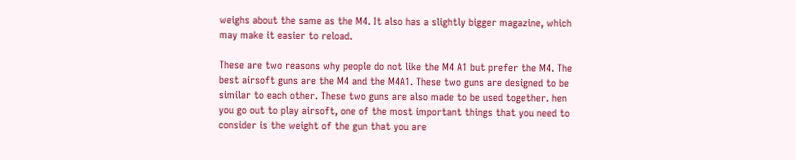weighs about the same as the M4. It also has a slightly bigger magazine, which may make it easier to reload.

These are two reasons why people do not like the M4 A1 but prefer the M4. The best airsoft guns are the M4 and the M4A1. These two guns are designed to be similar to each other. These two guns are also made to be used together. hen you go out to play airsoft, one of the most important things that you need to consider is the weight of the gun that you are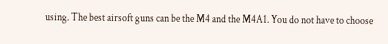using. The best airsoft guns can be the M4 and the M4A1. You do not have to choose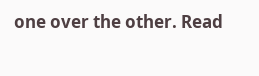one over the other. Read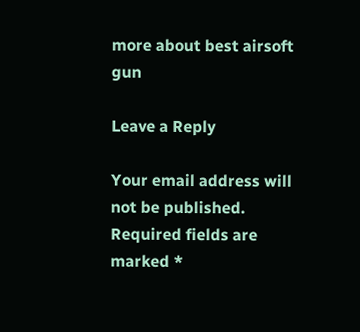more about best airsoft gun

Leave a Reply

Your email address will not be published. Required fields are marked *